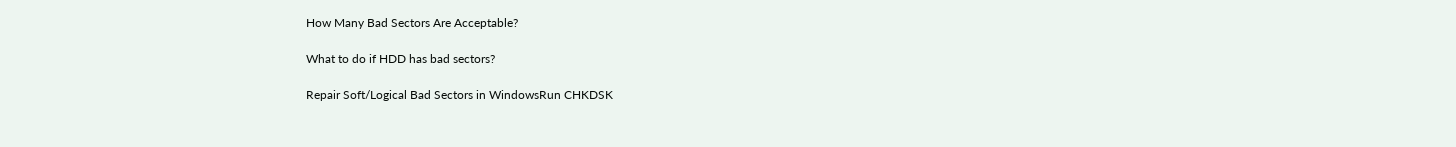How Many Bad Sectors Are Acceptable?

What to do if HDD has bad sectors?

Repair Soft/Logical Bad Sectors in WindowsRun CHKDSK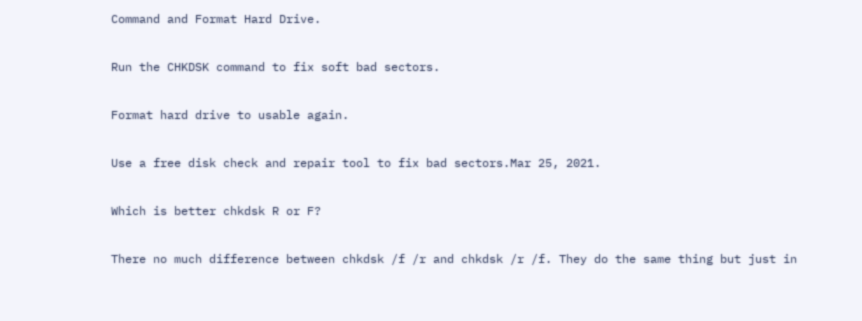Command and Format Hard Drive.

Run the CHKDSK command to fix soft bad sectors.

Format hard drive to usable again.

Use a free disk check and repair tool to fix bad sectors.Mar 25, 2021.

Which is better chkdsk R or F?

There no much difference between chkdsk /f /r and chkdsk /r /f. They do the same thing but just in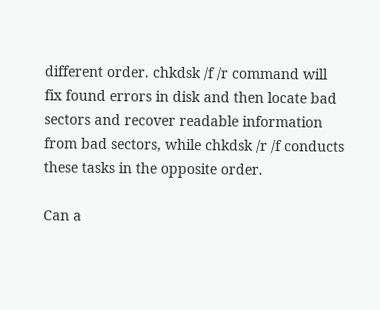different order. chkdsk /f /r command will fix found errors in disk and then locate bad sectors and recover readable information from bad sectors, while chkdsk /r /f conducts these tasks in the opposite order.

Can a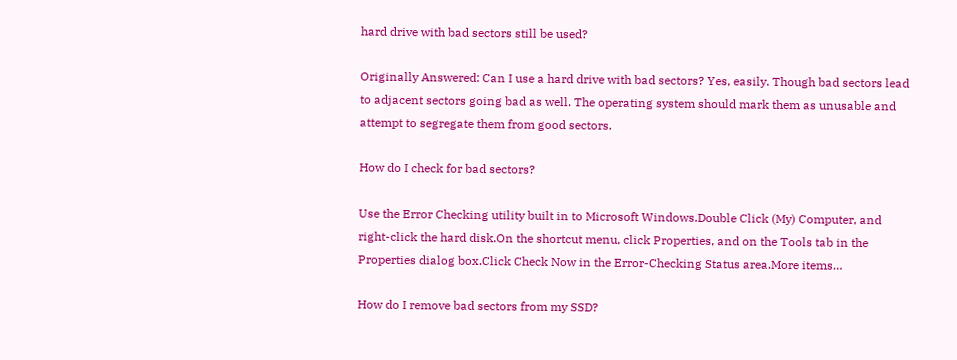hard drive with bad sectors still be used?

Originally Answered: Can I use a hard drive with bad sectors? Yes, easily. Though bad sectors lead to adjacent sectors going bad as well. The operating system should mark them as unusable and attempt to segregate them from good sectors.

How do I check for bad sectors?

Use the Error Checking utility built in to Microsoft Windows.Double Click (My) Computer, and right-click the hard disk.On the shortcut menu, click Properties, and on the Tools tab in the Properties dialog box.Click Check Now in the Error-Checking Status area.More items…

How do I remove bad sectors from my SSD?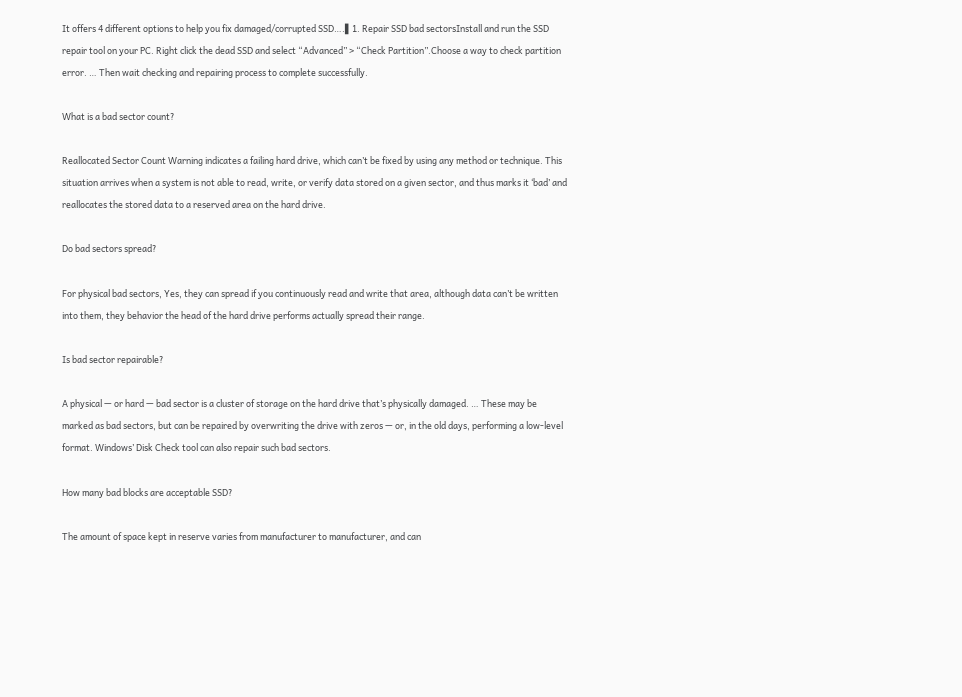It offers 4 different options to help you fix damaged/corrupted SSD….▌1. Repair SSD bad sectorsInstall and run the SSD repair tool on your PC. Right click the dead SSD and select “Advanced” > “Check Partition”.Choose a way to check partition error. … Then wait checking and repairing process to complete successfully.

What is a bad sector count?

Reallocated Sector Count Warning indicates a failing hard drive, which can’t be fixed by using any method or technique. This situation arrives when a system is not able to read, write, or verify data stored on a given sector, and thus marks it ‘bad’ and reallocates the stored data to a reserved area on the hard drive.

Do bad sectors spread?

For physical bad sectors, Yes, they can spread if you continuously read and write that area, although data can’t be written into them, they behavior the head of the hard drive performs actually spread their range.

Is bad sector repairable?

A physical — or hard — bad sector is a cluster of storage on the hard drive that’s physically damaged. … These may be marked as bad sectors, but can be repaired by overwriting the drive with zeros — or, in the old days, performing a low-level format. Windows’ Disk Check tool can also repair such bad sectors.

How many bad blocks are acceptable SSD?

The amount of space kept in reserve varies from manufacturer to manufacturer, and can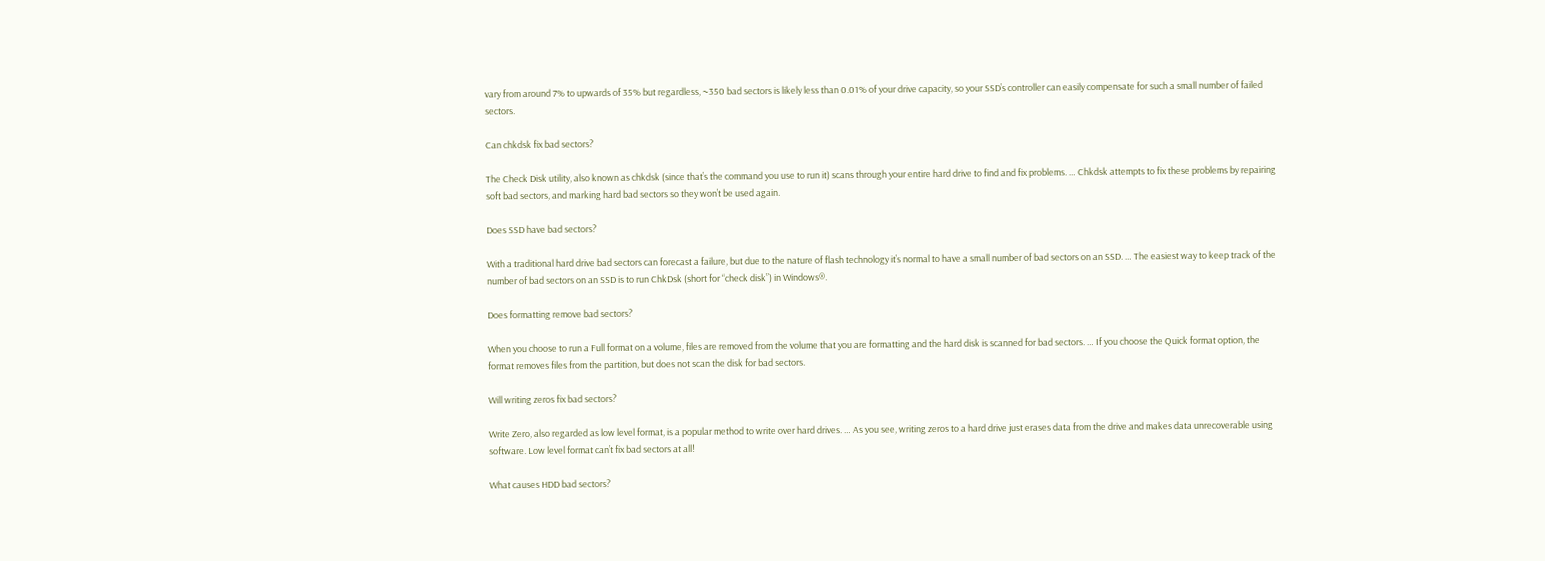vary from around 7% to upwards of 35% but regardless, ~350 bad sectors is likely less than 0.01% of your drive capacity, so your SSD’s controller can easily compensate for such a small number of failed sectors.

Can chkdsk fix bad sectors?

The Check Disk utility, also known as chkdsk (since that’s the command you use to run it) scans through your entire hard drive to find and fix problems. … Chkdsk attempts to fix these problems by repairing soft bad sectors, and marking hard bad sectors so they won’t be used again.

Does SSD have bad sectors?

With a traditional hard drive bad sectors can forecast a failure, but due to the nature of flash technology it’s normal to have a small number of bad sectors on an SSD. … The easiest way to keep track of the number of bad sectors on an SSD is to run ChkDsk (short for “check disk”) in Windows®.

Does formatting remove bad sectors?

When you choose to run a Full format on a volume, files are removed from the volume that you are formatting and the hard disk is scanned for bad sectors. … If you choose the Quick format option, the format removes files from the partition, but does not scan the disk for bad sectors.

Will writing zeros fix bad sectors?

Write Zero, also regarded as low level format, is a popular method to write over hard drives. … As you see, writing zeros to a hard drive just erases data from the drive and makes data unrecoverable using software. Low level format can’t fix bad sectors at all!

What causes HDD bad sectors?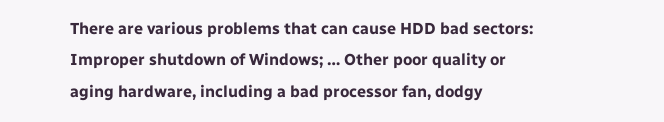There are various problems that can cause HDD bad sectors: Improper shutdown of Windows; … Other poor quality or aging hardware, including a bad processor fan, dodgy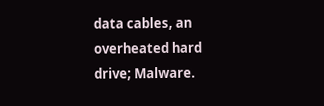data cables, an overheated hard drive; Malware.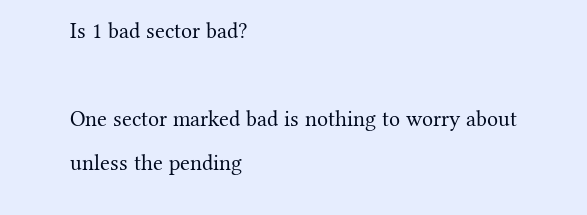Is 1 bad sector bad?

One sector marked bad is nothing to worry about unless the pending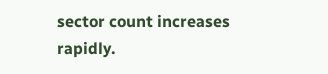sector count increases rapidly.